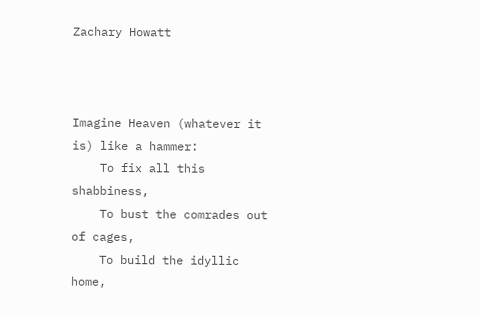Zachary Howatt



Imagine Heaven (whatever it is) like a hammer:
    To fix all this shabbiness,
    To bust the comrades out of cages,
    To build the idyllic home,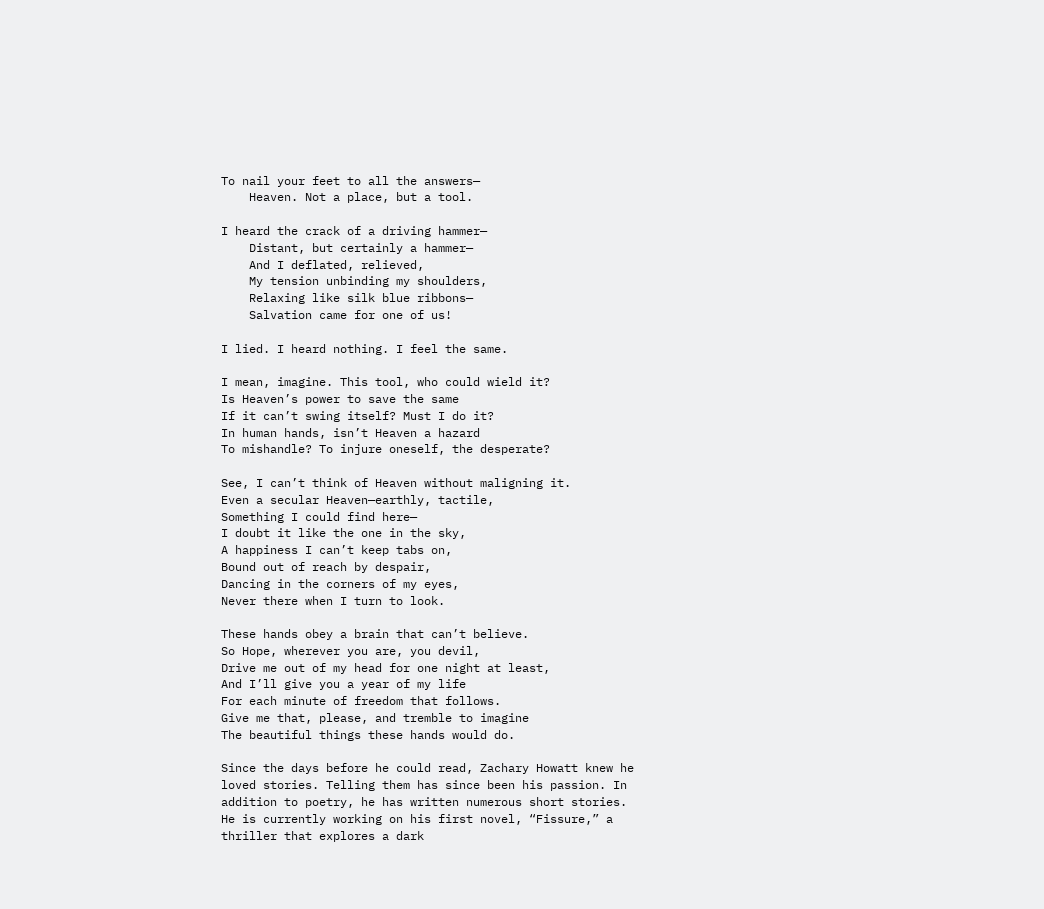To nail your feet to all the answers—
    Heaven. Not a place, but a tool.

I heard the crack of a driving hammer—
    Distant, but certainly a hammer—
    And I deflated, relieved,
    My tension unbinding my shoulders,
    Relaxing like silk blue ribbons—
    Salvation came for one of us!

I lied. I heard nothing. I feel the same.

I mean, imagine. This tool, who could wield it?
Is Heaven’s power to save the same
If it can’t swing itself? Must I do it?
In human hands, isn’t Heaven a hazard
To mishandle? To injure oneself, the desperate?

See, I can’t think of Heaven without maligning it.
Even a secular Heaven—earthly, tactile,
Something I could find here—
I doubt it like the one in the sky,
A happiness I can’t keep tabs on,
Bound out of reach by despair,
Dancing in the corners of my eyes,
Never there when I turn to look.

These hands obey a brain that can’t believe.
So Hope, wherever you are, you devil,
Drive me out of my head for one night at least,
And I’ll give you a year of my life
For each minute of freedom that follows.
Give me that, please, and tremble to imagine
The beautiful things these hands would do.

Since the days before he could read, Zachary Howatt knew he loved stories. Telling them has since been his passion. In addition to poetry, he has written numerous short stories. He is currently working on his first novel, “Fissure,” a thriller that explores a dark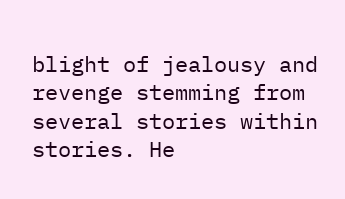blight of jealousy and revenge stemming from several stories within stories. He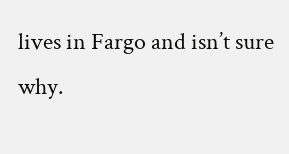lives in Fargo and isn’t sure why.